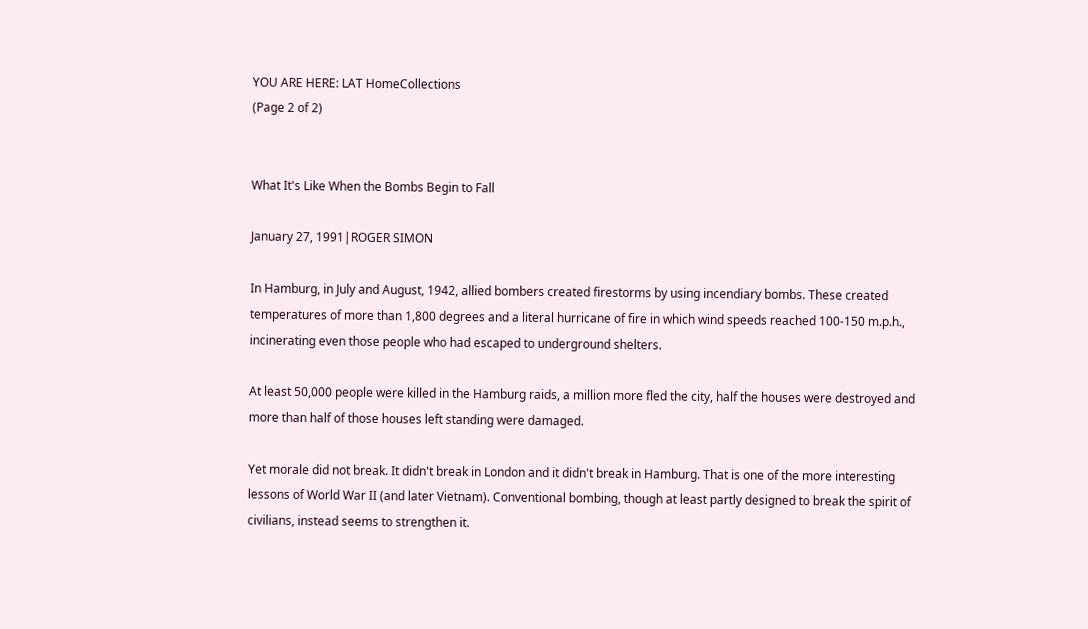YOU ARE HERE: LAT HomeCollections
(Page 2 of 2)


What It's Like When the Bombs Begin to Fall

January 27, 1991|ROGER SIMON

In Hamburg, in July and August, 1942, allied bombers created firestorms by using incendiary bombs. These created temperatures of more than 1,800 degrees and a literal hurricane of fire in which wind speeds reached 100-150 m.p.h., incinerating even those people who had escaped to underground shelters.

At least 50,000 people were killed in the Hamburg raids, a million more fled the city, half the houses were destroyed and more than half of those houses left standing were damaged.

Yet morale did not break. It didn't break in London and it didn't break in Hamburg. That is one of the more interesting lessons of World War II (and later Vietnam). Conventional bombing, though at least partly designed to break the spirit of civilians, instead seems to strengthen it.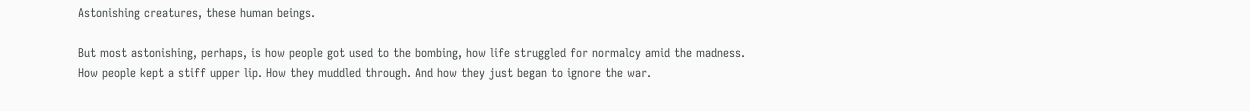Astonishing creatures, these human beings.

But most astonishing, perhaps, is how people got used to the bombing, how life struggled for normalcy amid the madness. How people kept a stiff upper lip. How they muddled through. And how they just began to ignore the war.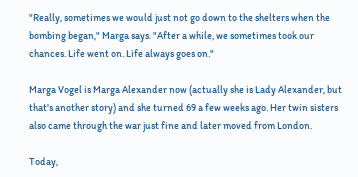"Really, sometimes we would just not go down to the shelters when the bombing began," Marga says. "After a while, we sometimes took our chances. Life went on. Life always goes on."

Marga Vogel is Marga Alexander now (actually she is Lady Alexander, but that's another story) and she turned 69 a few weeks ago. Her twin sisters also came through the war just fine and later moved from London.

Today,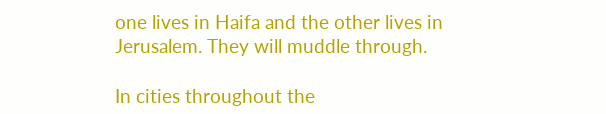one lives in Haifa and the other lives in Jerusalem. They will muddle through.

In cities throughout the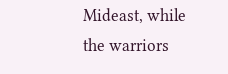Mideast, while the warriors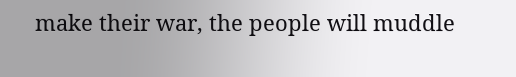make their war, the people will muddle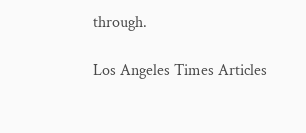through.

Los Angeles Times Articles